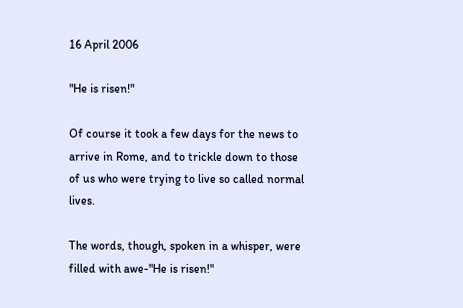16 April 2006

"He is risen!"

Of course it took a few days for the news to arrive in Rome, and to trickle down to those of us who were trying to live so called normal lives.

The words, though, spoken in a whisper, were filled with awe-"He is risen!"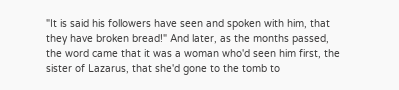"It is said his followers have seen and spoken with him, that they have broken bread!" And later, as the months passed, the word came that it was a woman who'd seen him first, the sister of Lazarus, that she'd gone to the tomb to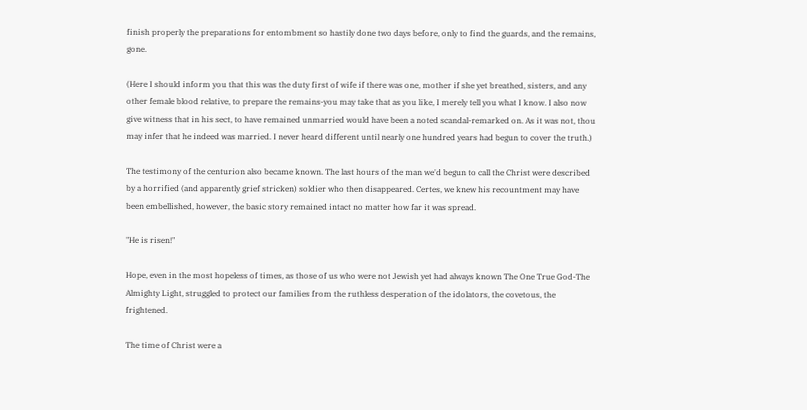finish properly the preparations for entombment so hastily done two days before, only to find the guards, and the remains, gone.

(Here I should inform you that this was the duty first of wife if there was one, mother if she yet breathed, sisters, and any other female blood relative, to prepare the remains-you may take that as you like, I merely tell you what I know. I also now give witness that in his sect, to have remained unmarried would have been a noted scandal-remarked on. As it was not, thou may infer that he indeed was married. I never heard different until nearly one hundred years had begun to cover the truth.)

The testimony of the centurion also became known. The last hours of the man we'd begun to call the Christ were described by a horrified (and apparently grief stricken) soldier who then disappeared. Certes, we knew his recountment may have been embellished, however, the basic story remained intact no matter how far it was spread.

"He is risen!"

Hope, even in the most hopeless of times, as those of us who were not Jewish yet had always known The One True God-The Almighty Light, struggled to protect our families from the ruthless desperation of the idolators, the covetous, the frightened.

The time of Christ were a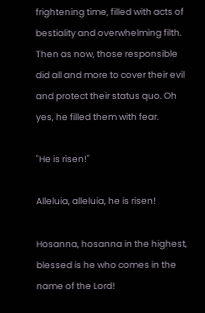frightening time, filled with acts of bestiality and overwhelming filth. Then as now, those responsible did all and more to cover their evil and protect their status quo. Oh yes, he filled them with fear.

"He is risen!"

Alleluia, alleluia, he is risen!

Hosanna, hosanna in the highest, blessed is he who comes in the name of the Lord!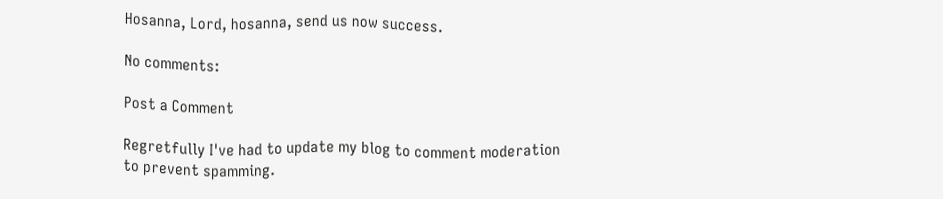Hosanna, Lord, hosanna, send us now success.

No comments:

Post a Comment

Regretfully I've had to update my blog to comment moderation to prevent spamming.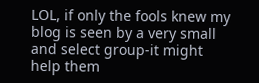LOL, if only the fools knew my blog is seen by a very small and select group-it might help them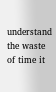understand the waste of time it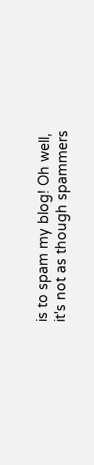is to spam my blog! Oh well, it's not as though spammers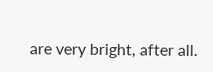are very bright, after all.